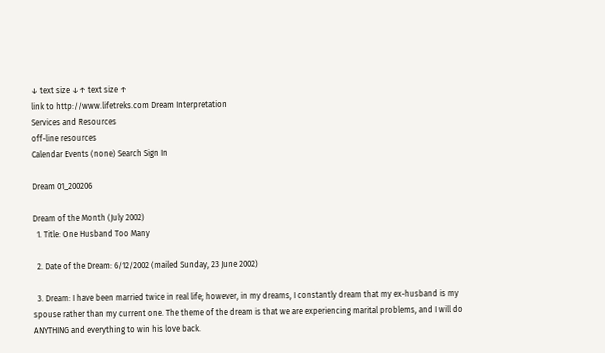↓ text size ↓↑ text size ↑
link to http://www.lifetreks.com Dream Interpretation
Services and Resources
off-line resources
Calendar Events (none) Search Sign In

Dream 01_200206

Dream of the Month (July 2002)
  1. Title: One Husband Too Many

  2. Date of the Dream: 6/12/2002 (mailed Sunday, 23 June 2002)

  3. Dream: I have been married twice in real life; however, in my dreams, I constantly dream that my ex-husband is my spouse rather than my current one. The theme of the dream is that we are experiencing marital problems, and I will do ANYTHING and everything to win his love back.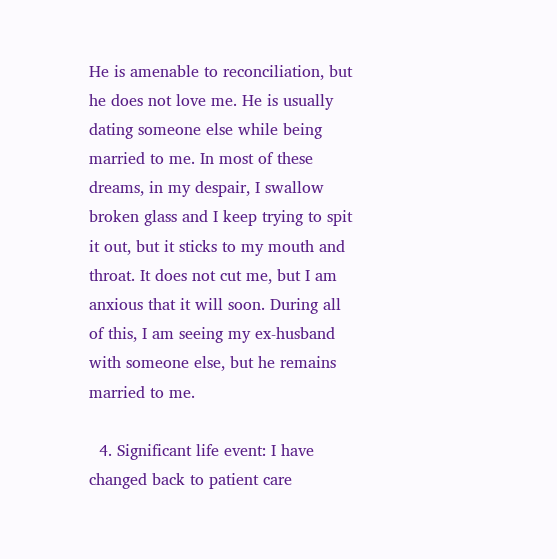He is amenable to reconciliation, but he does not love me. He is usually dating someone else while being married to me. In most of these dreams, in my despair, I swallow broken glass and I keep trying to spit it out, but it sticks to my mouth and throat. It does not cut me, but I am anxious that it will soon. During all of this, I am seeing my ex-husband with someone else, but he remains married to me.

  4. Significant life event: I have changed back to patient care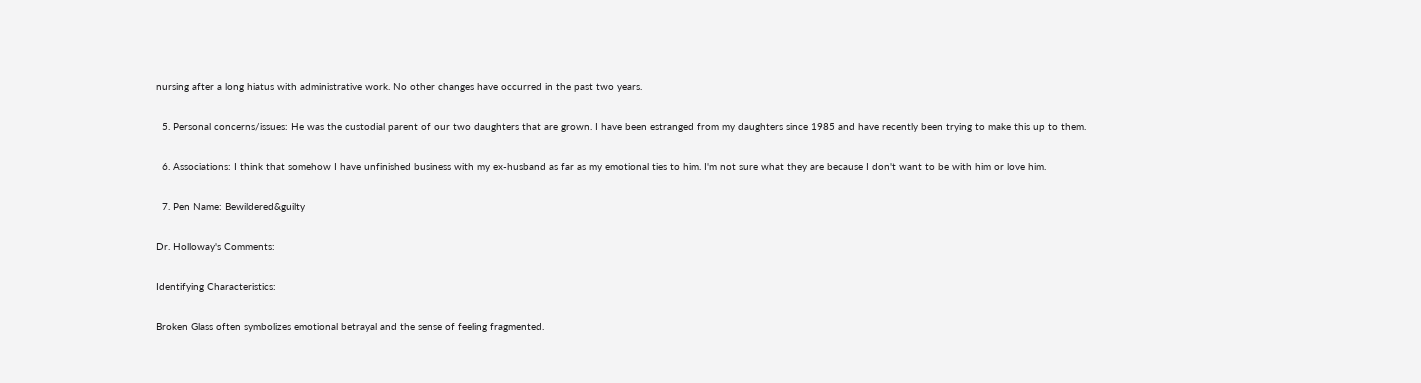nursing after a long hiatus with administrative work. No other changes have occurred in the past two years.

  5. Personal concerns/issues: He was the custodial parent of our two daughters that are grown. I have been estranged from my daughters since 1985 and have recently been trying to make this up to them.

  6. Associations: I think that somehow I have unfinished business with my ex-husband as far as my emotional ties to him. I'm not sure what they are because I don't want to be with him or love him.

  7. Pen Name: Bewildered&guilty

Dr. Holloway's Comments:

Identifying Characteristics:

Broken Glass often symbolizes emotional betrayal and the sense of feeling fragmented.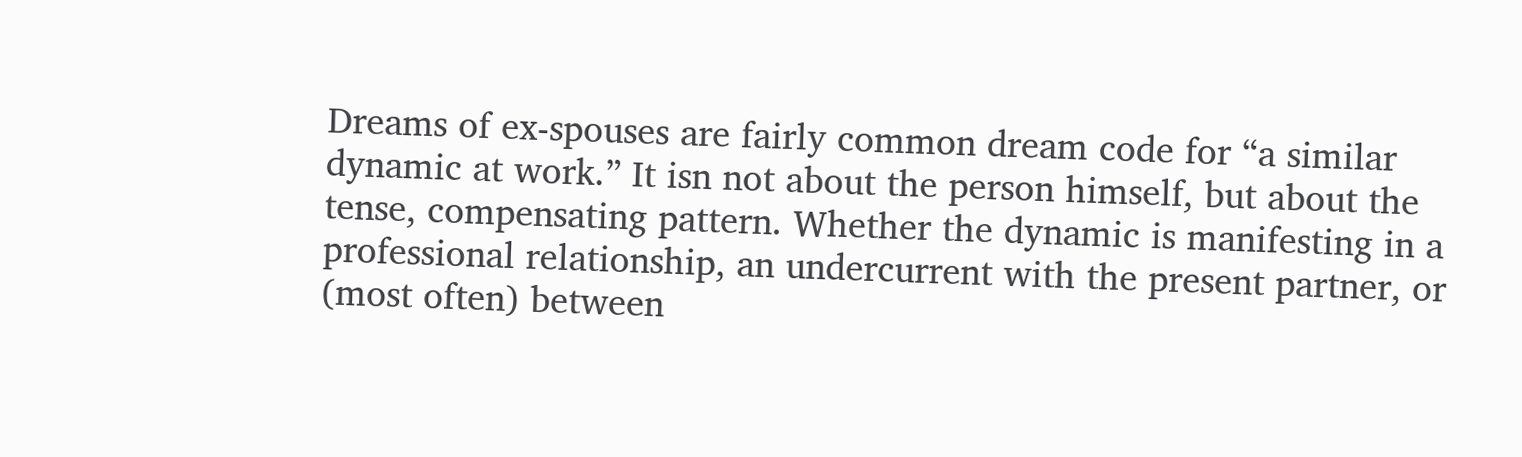Dreams of ex-spouses are fairly common dream code for “a similar dynamic at work.” It isn not about the person himself, but about the tense, compensating pattern. Whether the dynamic is manifesting in a professional relationship, an undercurrent with the present partner, or (most often) between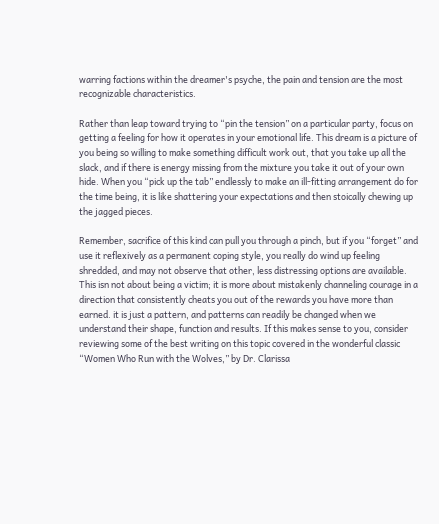warring factions within the dreamer's psyche, the pain and tension are the most recognizable characteristics.

Rather than leap toward trying to “pin the tension” on a particular party, focus on getting a feeling for how it operates in your emotional life. This dream is a picture of you being so willing to make something difficult work out, that you take up all the slack, and if there is energy missing from the mixture you take it out of your own hide. When you “pick up the tab” endlessly to make an ill-fitting arrangement do for the time being, it is like shattering your expectations and then stoically chewing up the jagged pieces.

Remember, sacrifice of this kind can pull you through a pinch, but if you “forget” and use it reflexively as a permanent coping style, you really do wind up feeling shredded, and may not observe that other, less distressing options are available. This isn not about being a victim; it is more about mistakenly channeling courage in a direction that consistently cheats you out of the rewards you have more than earned. it is just a pattern, and patterns can readily be changed when we understand their shape, function and results. If this makes sense to you, consider reviewing some of the best writing on this topic covered in the wonderful classic “Women Who Run with the Wolves,” by Dr. Clarissa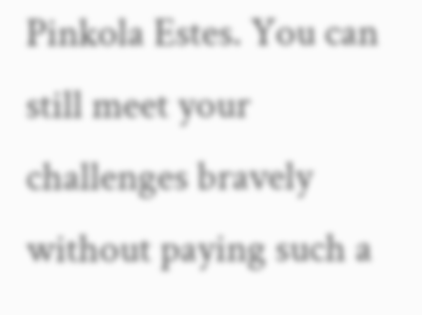Pinkola Estes. You can still meet your challenges bravely without paying such a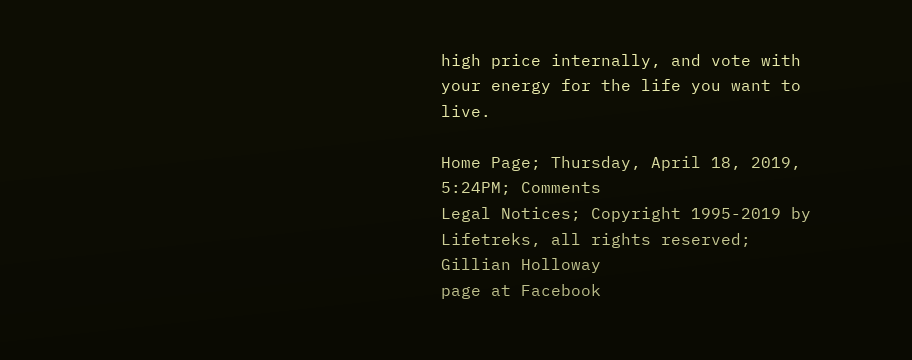high price internally, and vote with your energy for the life you want to live.

Home Page; Thursday, April 18, 2019, 5:24PM; Comments
Legal Notices; Copyright 1995-2019 by Lifetreks, all rights reserved;
Gillian Holloway
page at Facebook